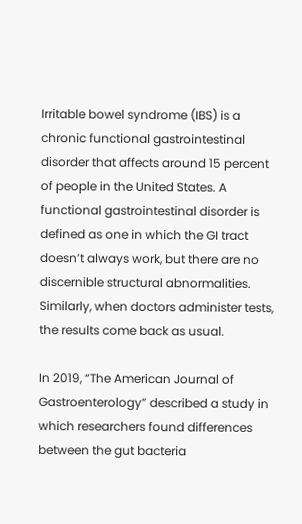Irritable bowel syndrome (IBS) is a chronic functional gastrointestinal disorder that affects around 15 percent of people in the United States. A functional gastrointestinal disorder is defined as one in which the GI tract doesn’t always work, but there are no discernible structural abnormalities. Similarly, when doctors administer tests, the results come back as usual.

In 2019, “The American Journal of Gastroenterology” described a study in which researchers found differences between the gut bacteria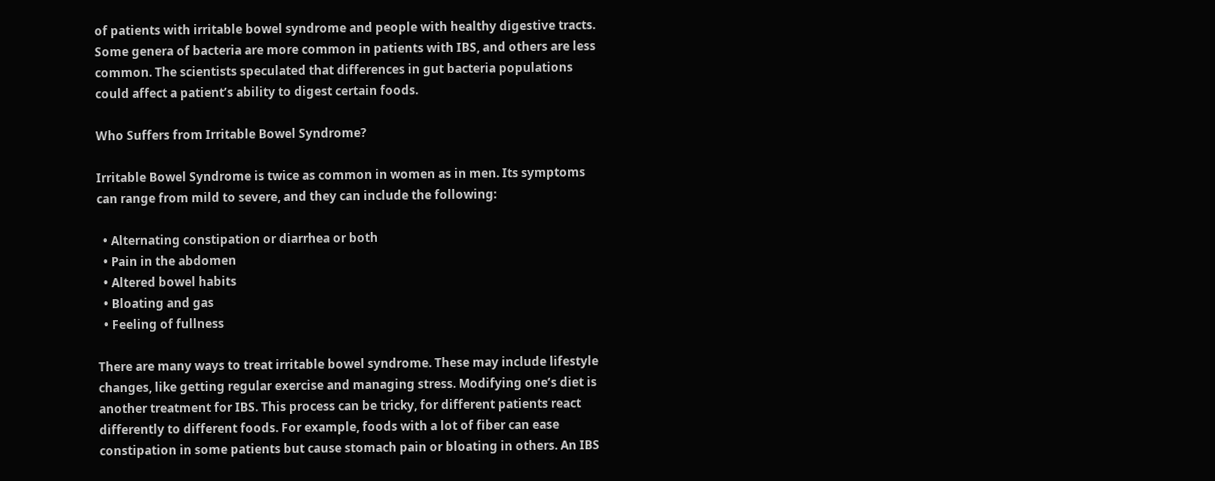of patients with irritable bowel syndrome and people with healthy digestive tracts. Some genera of bacteria are more common in patients with IBS, and others are less common. The scientists speculated that differences in gut bacteria populations could affect a patient’s ability to digest certain foods.

Who Suffers from Irritable Bowel Syndrome?

Irritable Bowel Syndrome is twice as common in women as in men. Its symptoms can range from mild to severe, and they can include the following:

  • Alternating constipation or diarrhea or both
  • Pain in the abdomen
  • Altered bowel habits
  • Bloating and gas
  • Feeling of fullness

There are many ways to treat irritable bowel syndrome. These may include lifestyle changes, like getting regular exercise and managing stress. Modifying one’s diet is another treatment for IBS. This process can be tricky, for different patients react differently to different foods. For example, foods with a lot of fiber can ease constipation in some patients but cause stomach pain or bloating in others. An IBS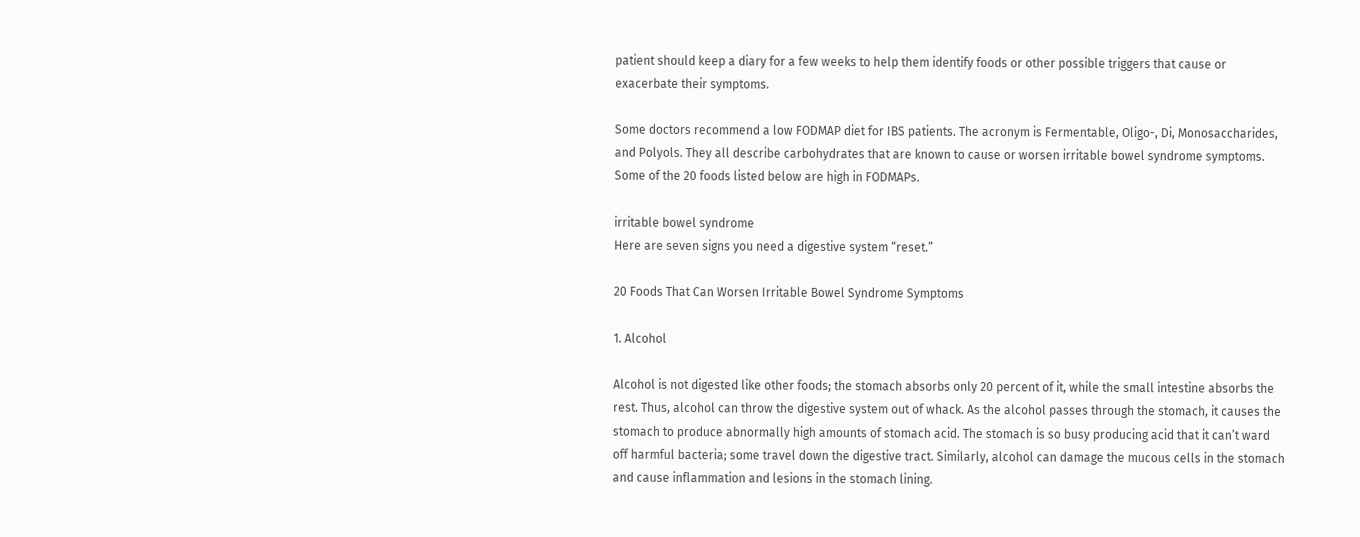patient should keep a diary for a few weeks to help them identify foods or other possible triggers that cause or exacerbate their symptoms.

Some doctors recommend a low FODMAP diet for IBS patients. The acronym is Fermentable, Oligo-, Di, Monosaccharides, and Polyols. They all describe carbohydrates that are known to cause or worsen irritable bowel syndrome symptoms. Some of the 20 foods listed below are high in FODMAPs.

irritable bowel syndrome
Here are seven signs you need a digestive system “reset.”

20 Foods That Can Worsen Irritable Bowel Syndrome Symptoms

1. Alcohol

Alcohol is not digested like other foods; the stomach absorbs only 20 percent of it, while the small intestine absorbs the rest. Thus, alcohol can throw the digestive system out of whack. As the alcohol passes through the stomach, it causes the stomach to produce abnormally high amounts of stomach acid. The stomach is so busy producing acid that it can’t ward off harmful bacteria; some travel down the digestive tract. Similarly, alcohol can damage the mucous cells in the stomach and cause inflammation and lesions in the stomach lining.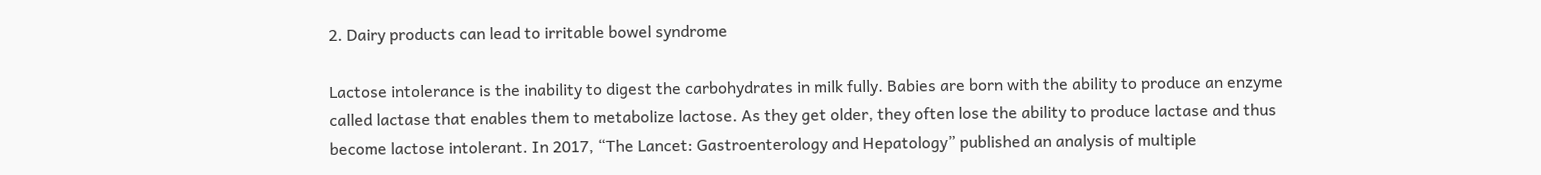2. Dairy products can lead to irritable bowel syndrome

Lactose intolerance is the inability to digest the carbohydrates in milk fully. Babies are born with the ability to produce an enzyme called lactase that enables them to metabolize lactose. As they get older, they often lose the ability to produce lactase and thus become lactose intolerant. In 2017, “The Lancet: Gastroenterology and Hepatology” published an analysis of multiple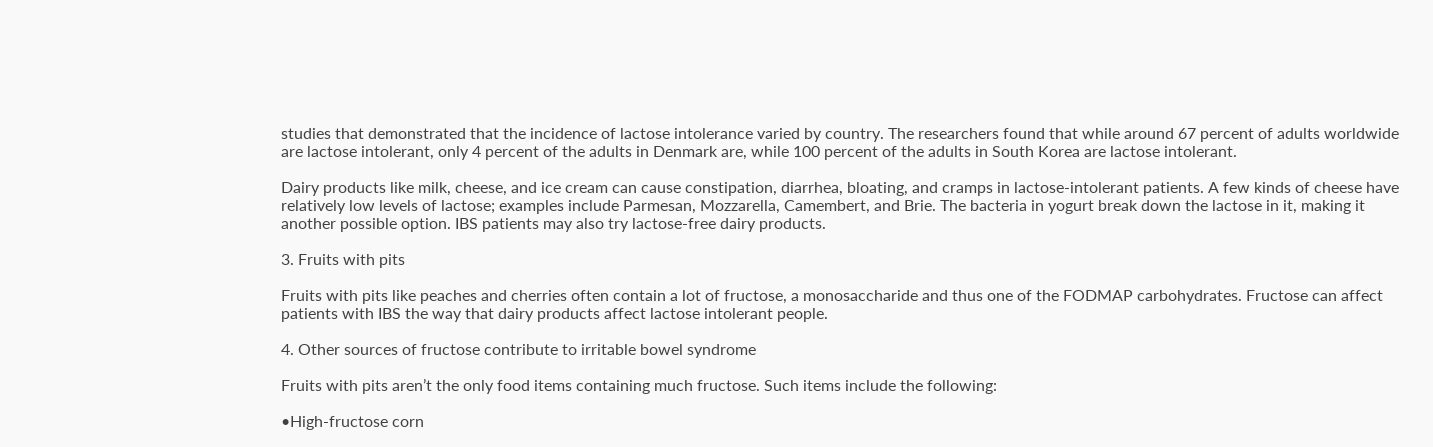studies that demonstrated that the incidence of lactose intolerance varied by country. The researchers found that while around 67 percent of adults worldwide are lactose intolerant, only 4 percent of the adults in Denmark are, while 100 percent of the adults in South Korea are lactose intolerant.

Dairy products like milk, cheese, and ice cream can cause constipation, diarrhea, bloating, and cramps in lactose-intolerant patients. A few kinds of cheese have relatively low levels of lactose; examples include Parmesan, Mozzarella, Camembert, and Brie. The bacteria in yogurt break down the lactose in it, making it another possible option. IBS patients may also try lactose-free dairy products.

3. Fruits with pits

Fruits with pits like peaches and cherries often contain a lot of fructose, a monosaccharide and thus one of the FODMAP carbohydrates. Fructose can affect patients with IBS the way that dairy products affect lactose intolerant people.

4. Other sources of fructose contribute to irritable bowel syndrome

Fruits with pits aren’t the only food items containing much fructose. Such items include the following:

•High-fructose corn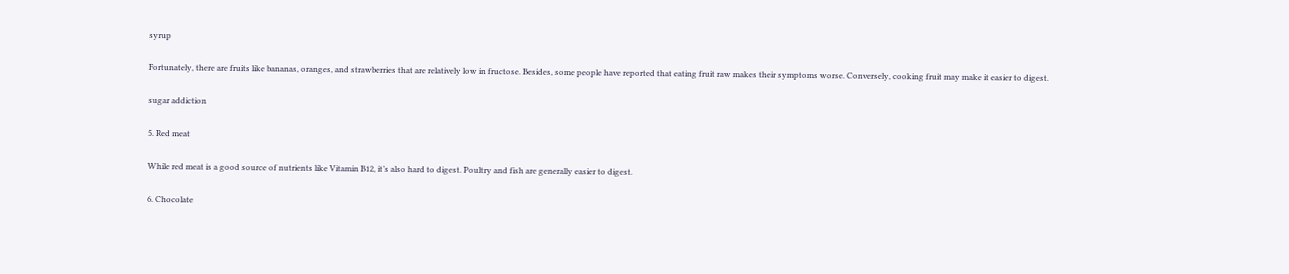syrup

Fortunately, there are fruits like bananas, oranges, and strawberries that are relatively low in fructose. Besides, some people have reported that eating fruit raw makes their symptoms worse. Conversely, cooking fruit may make it easier to digest.

sugar addiction

5. Red meat

While red meat is a good source of nutrients like Vitamin B12, it’s also hard to digest. Poultry and fish are generally easier to digest.

6. Chocolate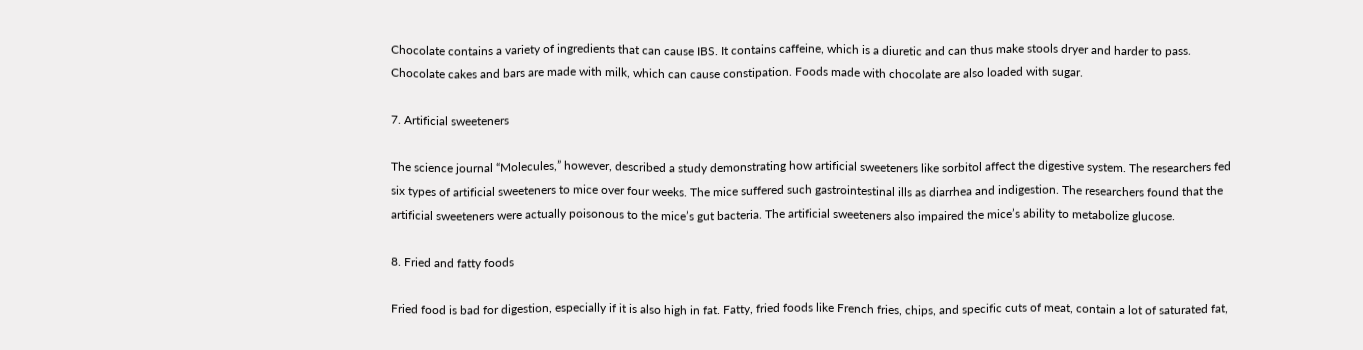Chocolate contains a variety of ingredients that can cause IBS. It contains caffeine, which is a diuretic and can thus make stools dryer and harder to pass. Chocolate cakes and bars are made with milk, which can cause constipation. Foods made with chocolate are also loaded with sugar.

7. Artificial sweeteners

The science journal “Molecules,” however, described a study demonstrating how artificial sweeteners like sorbitol affect the digestive system. The researchers fed six types of artificial sweeteners to mice over four weeks. The mice suffered such gastrointestinal ills as diarrhea and indigestion. The researchers found that the artificial sweeteners were actually poisonous to the mice’s gut bacteria. The artificial sweeteners also impaired the mice’s ability to metabolize glucose.

8. Fried and fatty foods

Fried food is bad for digestion, especially if it is also high in fat. Fatty, fried foods like French fries, chips, and specific cuts of meat, contain a lot of saturated fat,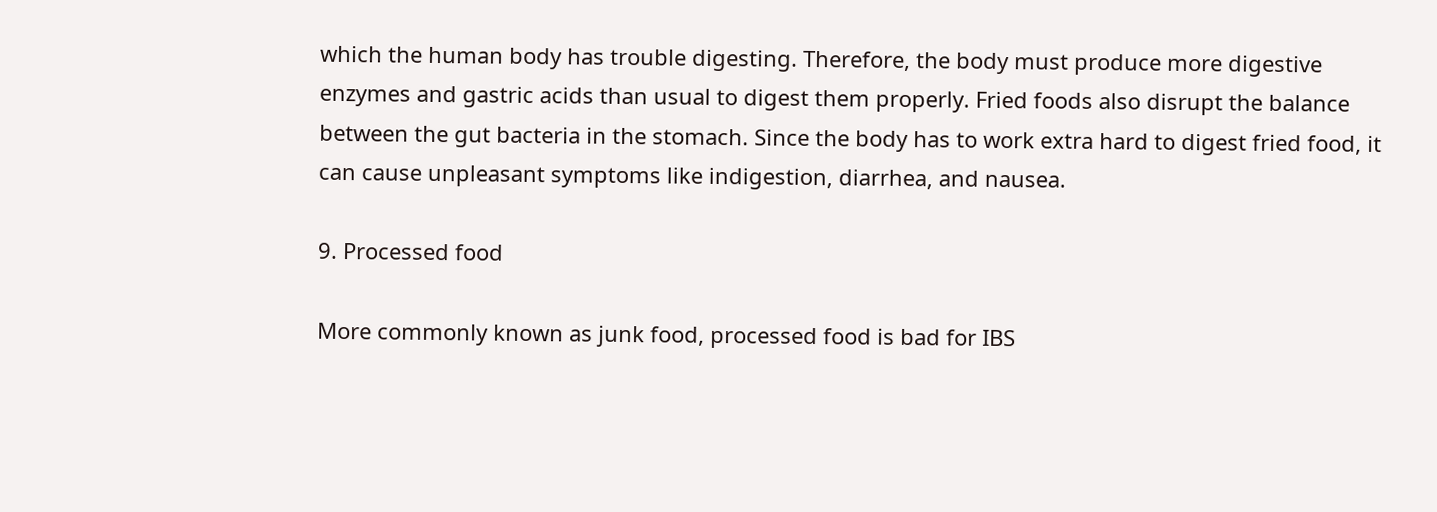which the human body has trouble digesting. Therefore, the body must produce more digestive enzymes and gastric acids than usual to digest them properly. Fried foods also disrupt the balance between the gut bacteria in the stomach. Since the body has to work extra hard to digest fried food, it can cause unpleasant symptoms like indigestion, diarrhea, and nausea.

9. Processed food

More commonly known as junk food, processed food is bad for IBS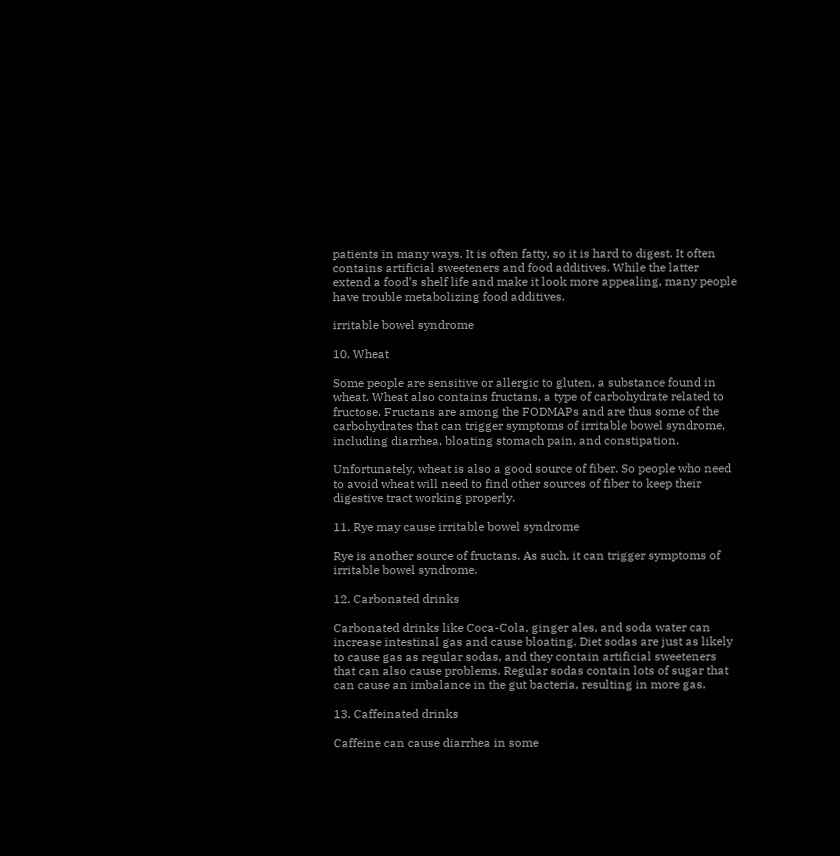patients in many ways. It is often fatty, so it is hard to digest. It often contains artificial sweeteners and food additives. While the latter extend a food’s shelf life and make it look more appealing, many people have trouble metabolizing food additives.

irritable bowel syndrome

10. Wheat

Some people are sensitive or allergic to gluten, a substance found in wheat. Wheat also contains fructans, a type of carbohydrate related to fructose. Fructans are among the FODMAPs and are thus some of the carbohydrates that can trigger symptoms of irritable bowel syndrome, including diarrhea, bloating stomach pain, and constipation.

Unfortunately, wheat is also a good source of fiber. So people who need to avoid wheat will need to find other sources of fiber to keep their digestive tract working properly.

11. Rye may cause irritable bowel syndrome

Rye is another source of fructans. As such, it can trigger symptoms of irritable bowel syndrome.

12. Carbonated drinks

Carbonated drinks like Coca-Cola, ginger ales, and soda water can increase intestinal gas and cause bloating. Diet sodas are just as likely to cause gas as regular sodas, and they contain artificial sweeteners that can also cause problems. Regular sodas contain lots of sugar that can cause an imbalance in the gut bacteria, resulting in more gas.

13. Caffeinated drinks

Caffeine can cause diarrhea in some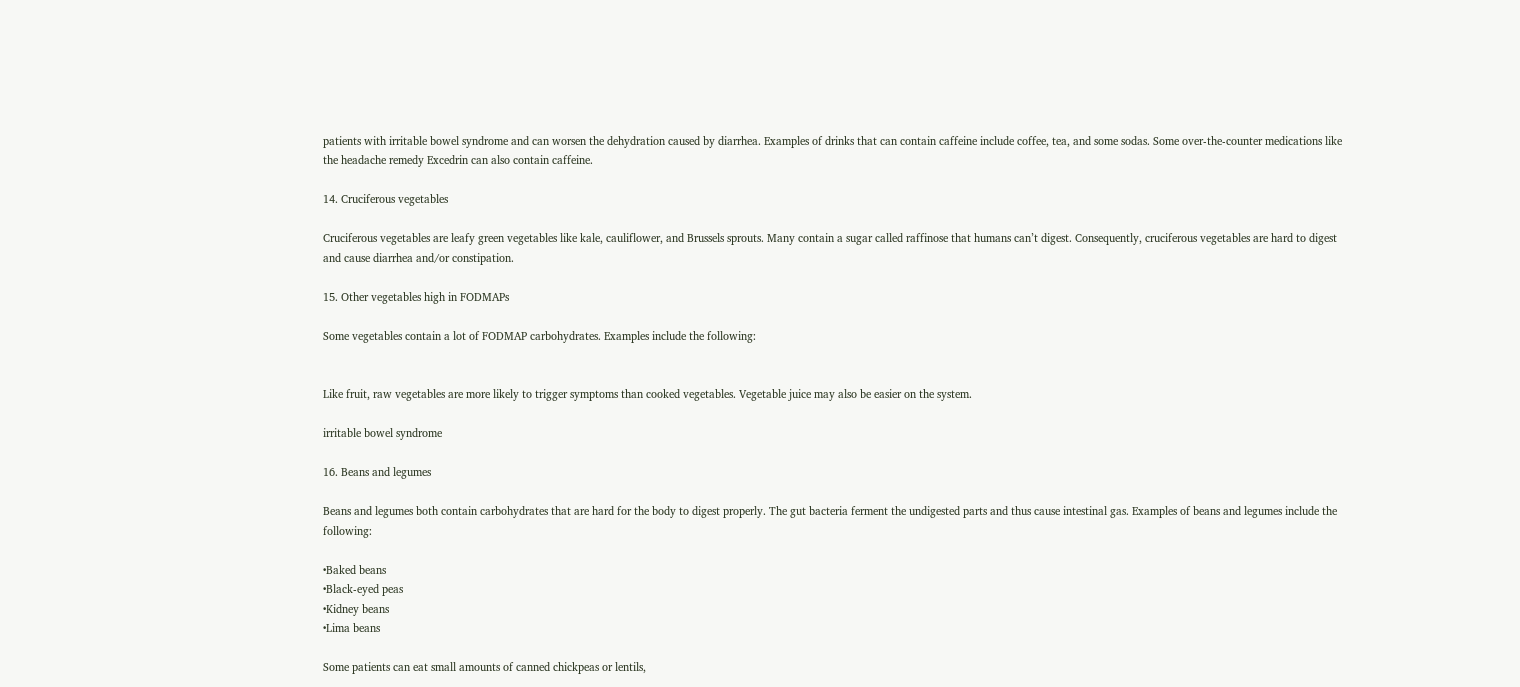patients with irritable bowel syndrome and can worsen the dehydration caused by diarrhea. Examples of drinks that can contain caffeine include coffee, tea, and some sodas. Some over-the-counter medications like the headache remedy Excedrin can also contain caffeine.

14. Cruciferous vegetables

Cruciferous vegetables are leafy green vegetables like kale, cauliflower, and Brussels sprouts. Many contain a sugar called raffinose that humans can’t digest. Consequently, cruciferous vegetables are hard to digest and cause diarrhea and/or constipation.

15. Other vegetables high in FODMAPs

Some vegetables contain a lot of FODMAP carbohydrates. Examples include the following:


Like fruit, raw vegetables are more likely to trigger symptoms than cooked vegetables. Vegetable juice may also be easier on the system.

irritable bowel syndrome

16. Beans and legumes

Beans and legumes both contain carbohydrates that are hard for the body to digest properly. The gut bacteria ferment the undigested parts and thus cause intestinal gas. Examples of beans and legumes include the following:

•Baked beans
•Black-eyed peas
•Kidney beans
•Lima beans

Some patients can eat small amounts of canned chickpeas or lentils,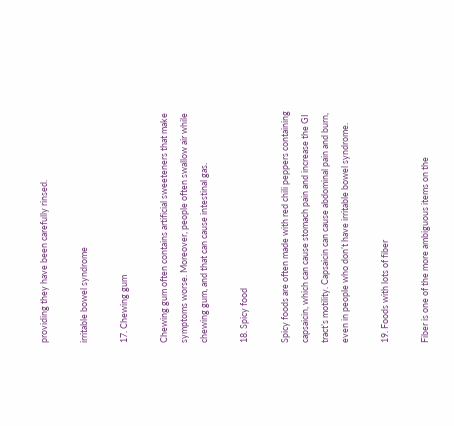providing they have been carefully rinsed.

irritable bowel syndrome

17. Chewing gum

Chewing gum often contains artificial sweeteners that make symptoms worse. Moreover, people often swallow air while chewing gum, and that can cause intestinal gas.

18. Spicy food

Spicy foods are often made with red chili peppers containing capsaicin, which can cause stomach pain and increase the GI tract’s motility. Capsaicin can cause abdominal pain and burn, even in people who don’t have irritable bowel syndrome.

19. Foods with lots of fiber

Fiber is one of the more ambiguous items on the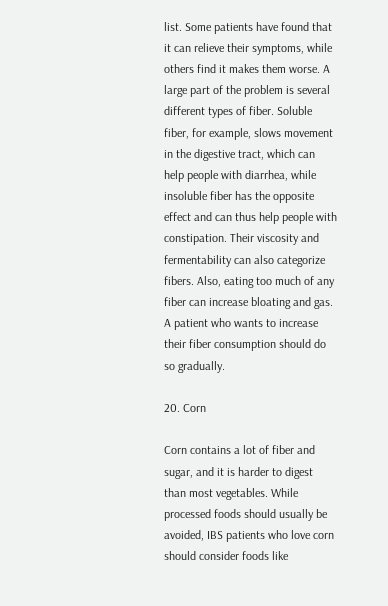list. Some patients have found that it can relieve their symptoms, while others find it makes them worse. A large part of the problem is several different types of fiber. Soluble fiber, for example, slows movement in the digestive tract, which can help people with diarrhea, while insoluble fiber has the opposite effect and can thus help people with constipation. Their viscosity and fermentability can also categorize fibers. Also, eating too much of any fiber can increase bloating and gas. A patient who wants to increase their fiber consumption should do so gradually.

20. Corn

Corn contains a lot of fiber and sugar, and it is harder to digest than most vegetables. While processed foods should usually be avoided, IBS patients who love corn should consider foods like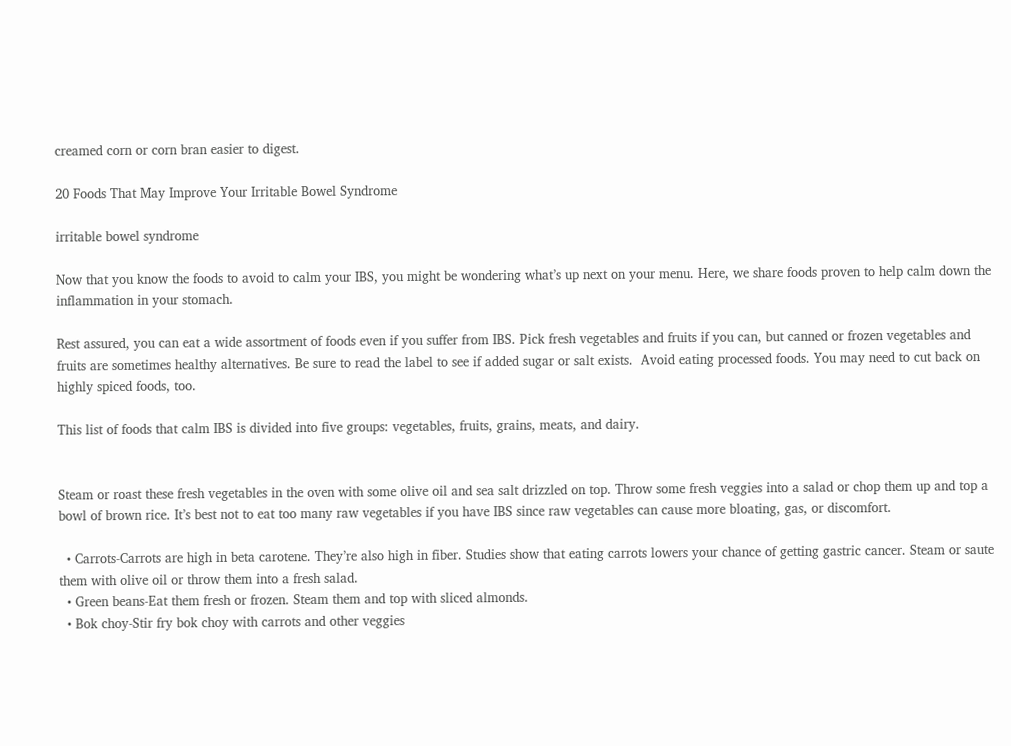creamed corn or corn bran easier to digest.

20 Foods That May Improve Your Irritable Bowel Syndrome

irritable bowel syndrome

Now that you know the foods to avoid to calm your IBS, you might be wondering what’s up next on your menu. Here, we share foods proven to help calm down the inflammation in your stomach.

Rest assured, you can eat a wide assortment of foods even if you suffer from IBS. Pick fresh vegetables and fruits if you can, but canned or frozen vegetables and fruits are sometimes healthy alternatives. Be sure to read the label to see if added sugar or salt exists.  Avoid eating processed foods. You may need to cut back on highly spiced foods, too.

This list of foods that calm IBS is divided into five groups: vegetables, fruits, grains, meats, and dairy.


Steam or roast these fresh vegetables in the oven with some olive oil and sea salt drizzled on top. Throw some fresh veggies into a salad or chop them up and top a bowl of brown rice. It’s best not to eat too many raw vegetables if you have IBS since raw vegetables can cause more bloating, gas, or discomfort.

  • Carrots-Carrots are high in beta carotene. They’re also high in fiber. Studies show that eating carrots lowers your chance of getting gastric cancer. Steam or saute them with olive oil or throw them into a fresh salad.
  • Green beans-Eat them fresh or frozen. Steam them and top with sliced almonds.
  • Bok choy-Stir fry bok choy with carrots and other veggies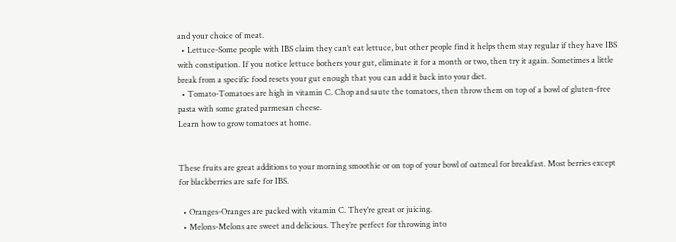and your choice of meat.
  • Lettuce-Some people with IBS claim they can’t eat lettuce, but other people find it helps them stay regular if they have IBS with constipation. If you notice lettuce bothers your gut, eliminate it for a month or two, then try it again. Sometimes a little break from a specific food resets your gut enough that you can add it back into your diet.
  • Tomato-Tomatoes are high in vitamin C. Chop and saute the tomatoes, then throw them on top of a bowl of gluten-free pasta with some grated parmesan cheese.
Learn how to grow tomatoes at home.


These fruits are great additions to your morning smoothie or on top of your bowl of oatmeal for breakfast. Most berries except for blackberries are safe for IBS.

  • Oranges-Oranges are packed with vitamin C. They’re great or juicing.
  • Melons-Melons are sweet and delicious. They’re perfect for throwing into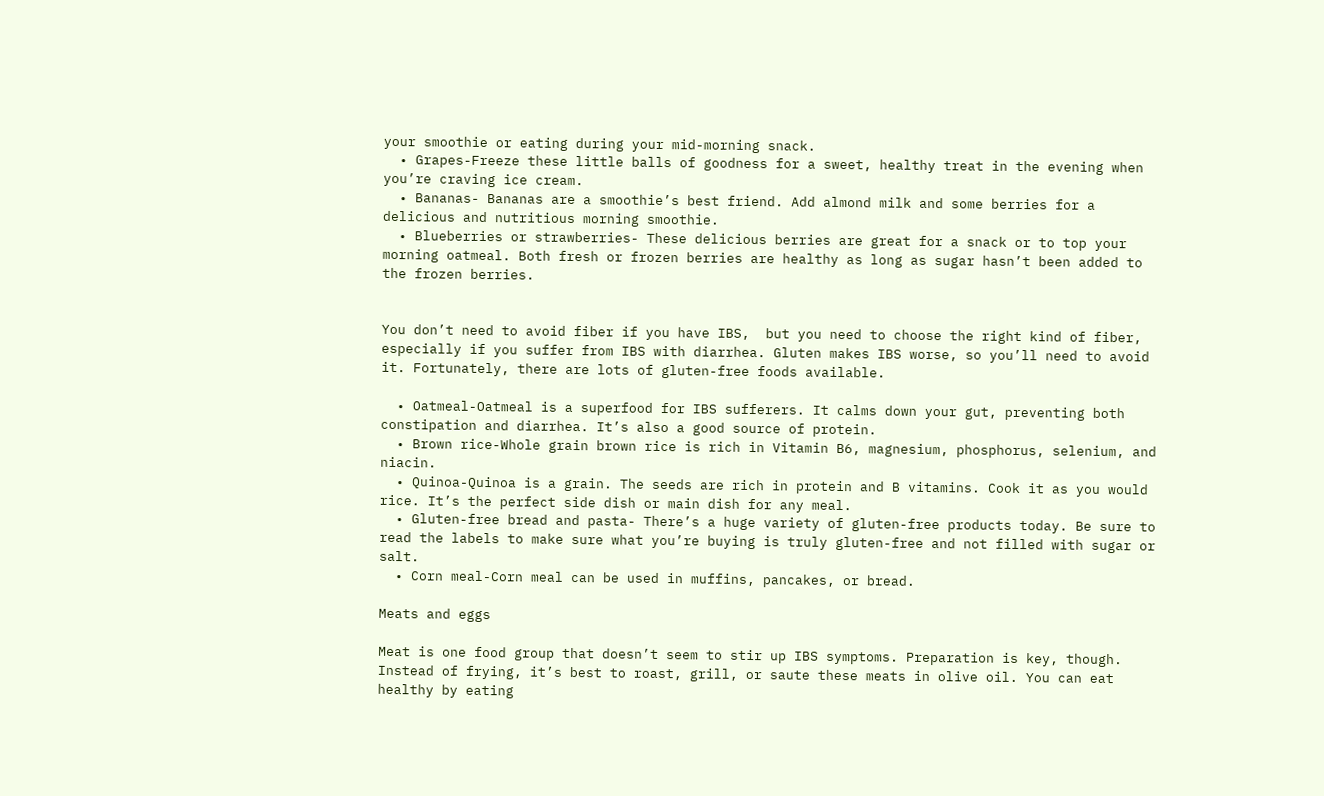your smoothie or eating during your mid-morning snack.
  • Grapes-Freeze these little balls of goodness for a sweet, healthy treat in the evening when you’re craving ice cream.
  • Bananas- Bananas are a smoothie’s best friend. Add almond milk and some berries for a delicious and nutritious morning smoothie.
  • Blueberries or strawberries- These delicious berries are great for a snack or to top your morning oatmeal. Both fresh or frozen berries are healthy as long as sugar hasn’t been added to the frozen berries.


You don’t need to avoid fiber if you have IBS,  but you need to choose the right kind of fiber, especially if you suffer from IBS with diarrhea. Gluten makes IBS worse, so you’ll need to avoid it. Fortunately, there are lots of gluten-free foods available.

  • Oatmeal-Oatmeal is a superfood for IBS sufferers. It calms down your gut, preventing both constipation and diarrhea. It’s also a good source of protein.
  • Brown rice-Whole grain brown rice is rich in Vitamin B6, magnesium, phosphorus, selenium, and niacin.
  • Quinoa-Quinoa is a grain. The seeds are rich in protein and B vitamins. Cook it as you would rice. It’s the perfect side dish or main dish for any meal.
  • Gluten-free bread and pasta- There’s a huge variety of gluten-free products today. Be sure to read the labels to make sure what you’re buying is truly gluten-free and not filled with sugar or salt.
  • Corn meal-Corn meal can be used in muffins, pancakes, or bread.

Meats and eggs

Meat is one food group that doesn’t seem to stir up IBS symptoms. Preparation is key, though. Instead of frying, it’s best to roast, grill, or saute these meats in olive oil. You can eat healthy by eating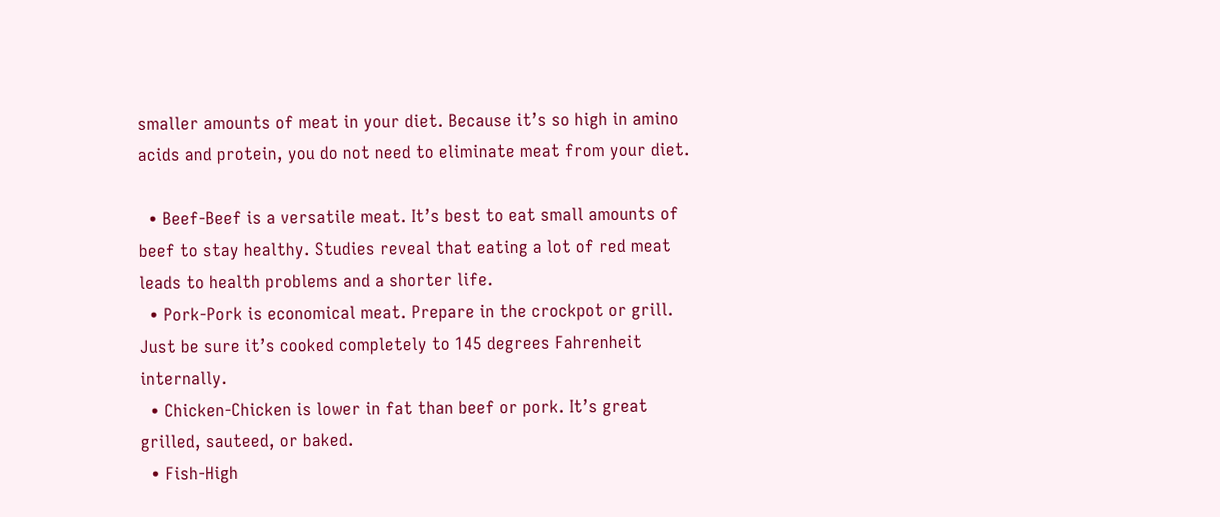smaller amounts of meat in your diet. Because it’s so high in amino acids and protein, you do not need to eliminate meat from your diet.

  • Beef-Beef is a versatile meat. It’s best to eat small amounts of beef to stay healthy. Studies reveal that eating a lot of red meat leads to health problems and a shorter life.
  • Pork-Pork is economical meat. Prepare in the crockpot or grill. Just be sure it’s cooked completely to 145 degrees Fahrenheit internally.
  • Chicken-Chicken is lower in fat than beef or pork. It’s great grilled, sauteed, or baked.
  • Fish-High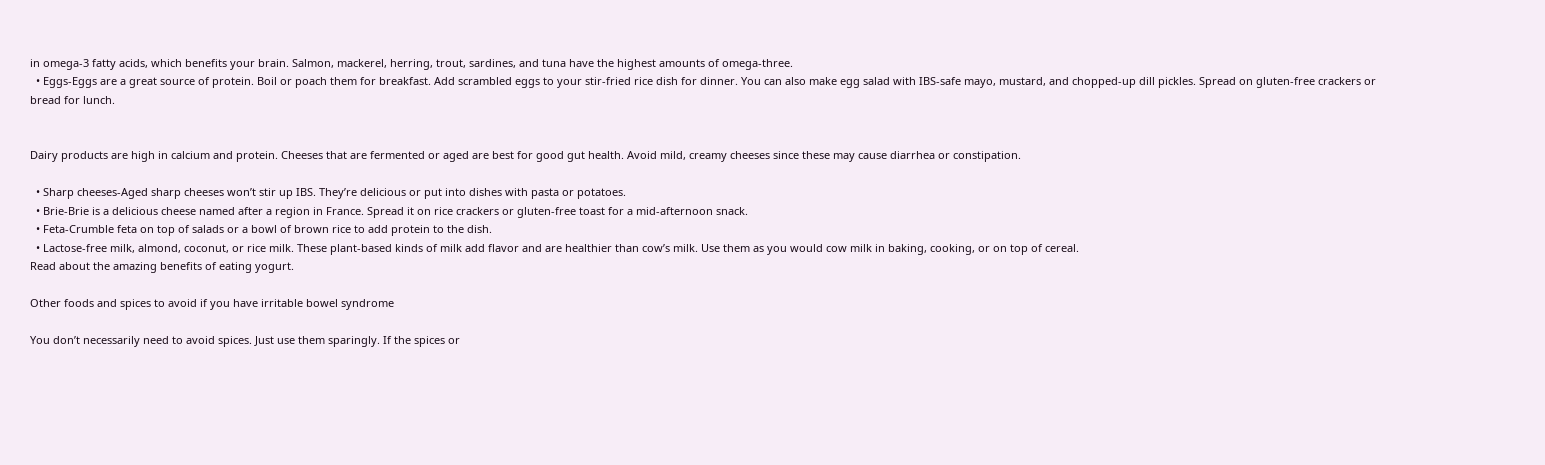in omega-3 fatty acids, which benefits your brain. Salmon, mackerel, herring, trout, sardines, and tuna have the highest amounts of omega-three.
  • Eggs-Eggs are a great source of protein. Boil or poach them for breakfast. Add scrambled eggs to your stir-fried rice dish for dinner. You can also make egg salad with IBS-safe mayo, mustard, and chopped-up dill pickles. Spread on gluten-free crackers or bread for lunch.


Dairy products are high in calcium and protein. Cheeses that are fermented or aged are best for good gut health. Avoid mild, creamy cheeses since these may cause diarrhea or constipation.

  • Sharp cheeses-Aged sharp cheeses won’t stir up IBS. They’re delicious or put into dishes with pasta or potatoes.
  • Brie-Brie is a delicious cheese named after a region in France. Spread it on rice crackers or gluten-free toast for a mid-afternoon snack.
  • Feta-Crumble feta on top of salads or a bowl of brown rice to add protein to the dish.
  • Lactose-free milk, almond, coconut, or rice milk. These plant-based kinds of milk add flavor and are healthier than cow’s milk. Use them as you would cow milk in baking, cooking, or on top of cereal.
Read about the amazing benefits of eating yogurt.

Other foods and spices to avoid if you have irritable bowel syndrome

You don’t necessarily need to avoid spices. Just use them sparingly. If the spices or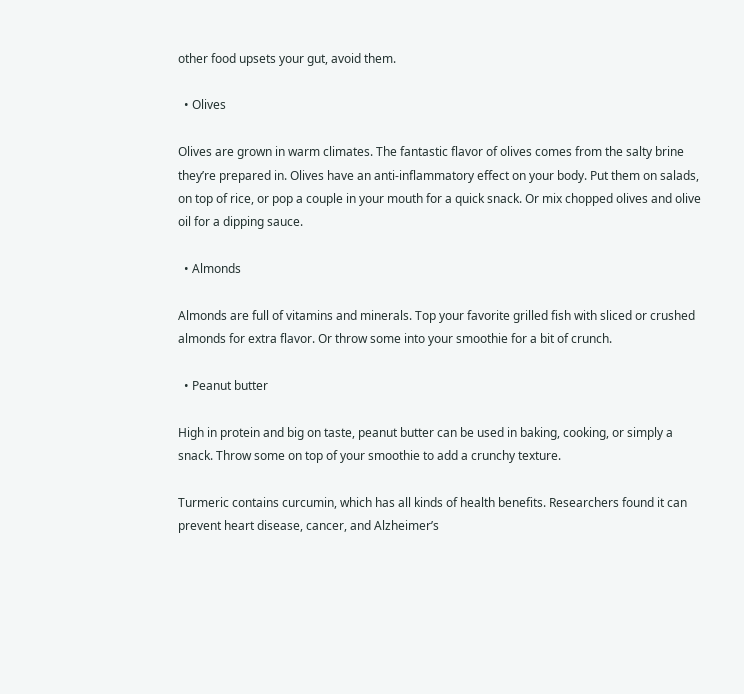other food upsets your gut, avoid them.

  • Olives

Olives are grown in warm climates. The fantastic flavor of olives comes from the salty brine they’re prepared in. Olives have an anti-inflammatory effect on your body. Put them on salads, on top of rice, or pop a couple in your mouth for a quick snack. Or mix chopped olives and olive oil for a dipping sauce.

  • Almonds

Almonds are full of vitamins and minerals. Top your favorite grilled fish with sliced or crushed almonds for extra flavor. Or throw some into your smoothie for a bit of crunch.

  • Peanut butter

High in protein and big on taste, peanut butter can be used in baking, cooking, or simply a snack. Throw some on top of your smoothie to add a crunchy texture.

Turmeric contains curcumin, which has all kinds of health benefits. Researchers found it can prevent heart disease, cancer, and Alzheimer’s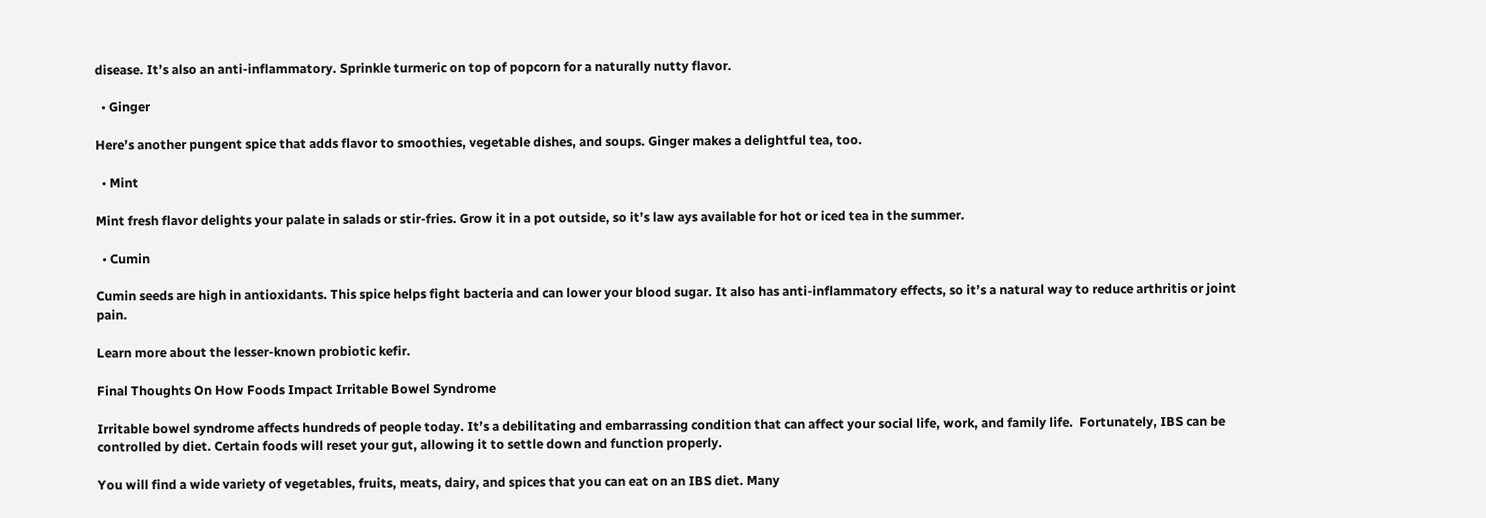disease. It’s also an anti-inflammatory. Sprinkle turmeric on top of popcorn for a naturally nutty flavor.

  • Ginger

Here’s another pungent spice that adds flavor to smoothies, vegetable dishes, and soups. Ginger makes a delightful tea, too.

  • Mint

Mint fresh flavor delights your palate in salads or stir-fries. Grow it in a pot outside, so it’s law ays available for hot or iced tea in the summer.

  • Cumin

Cumin seeds are high in antioxidants. This spice helps fight bacteria and can lower your blood sugar. It also has anti-inflammatory effects, so it’s a natural way to reduce arthritis or joint pain.

Learn more about the lesser-known probiotic kefir.

Final Thoughts On How Foods Impact Irritable Bowel Syndrome

Irritable bowel syndrome affects hundreds of people today. It’s a debilitating and embarrassing condition that can affect your social life, work, and family life.  Fortunately, IBS can be controlled by diet. Certain foods will reset your gut, allowing it to settle down and function properly.

You will find a wide variety of vegetables, fruits, meats, dairy, and spices that you can eat on an IBS diet. Many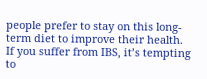people prefer to stay on this long-term diet to improve their health. If you suffer from IBS, it’s tempting to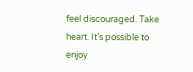feel discouraged. Take heart. It’s possible to enjoy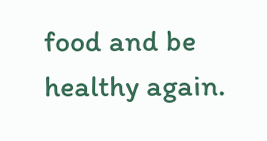food and be healthy again.